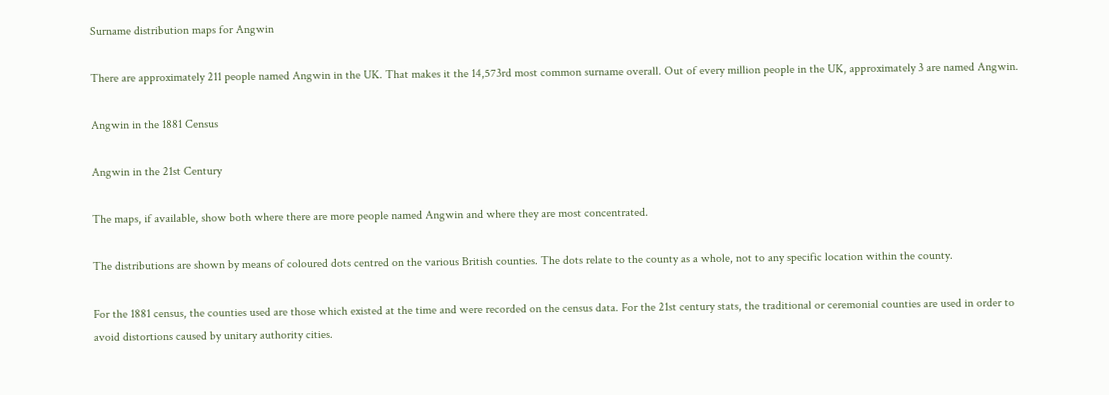Surname distribution maps for Angwin

There are approximately 211 people named Angwin in the UK. That makes it the 14,573rd most common surname overall. Out of every million people in the UK, approximately 3 are named Angwin.

Angwin in the 1881 Census

Angwin in the 21st Century

The maps, if available, show both where there are more people named Angwin and where they are most concentrated.

The distributions are shown by means of coloured dots centred on the various British counties. The dots relate to the county as a whole, not to any specific location within the county.

For the 1881 census, the counties used are those which existed at the time and were recorded on the census data. For the 21st century stats, the traditional or ceremonial counties are used in order to avoid distortions caused by unitary authority cities.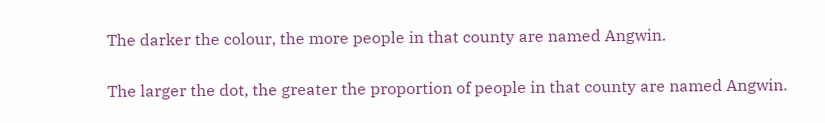The darker the colour, the more people in that county are named Angwin.

The larger the dot, the greater the proportion of people in that county are named Angwin.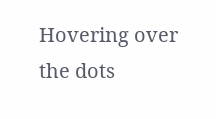Hovering over the dots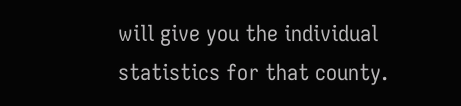will give you the individual statistics for that county.